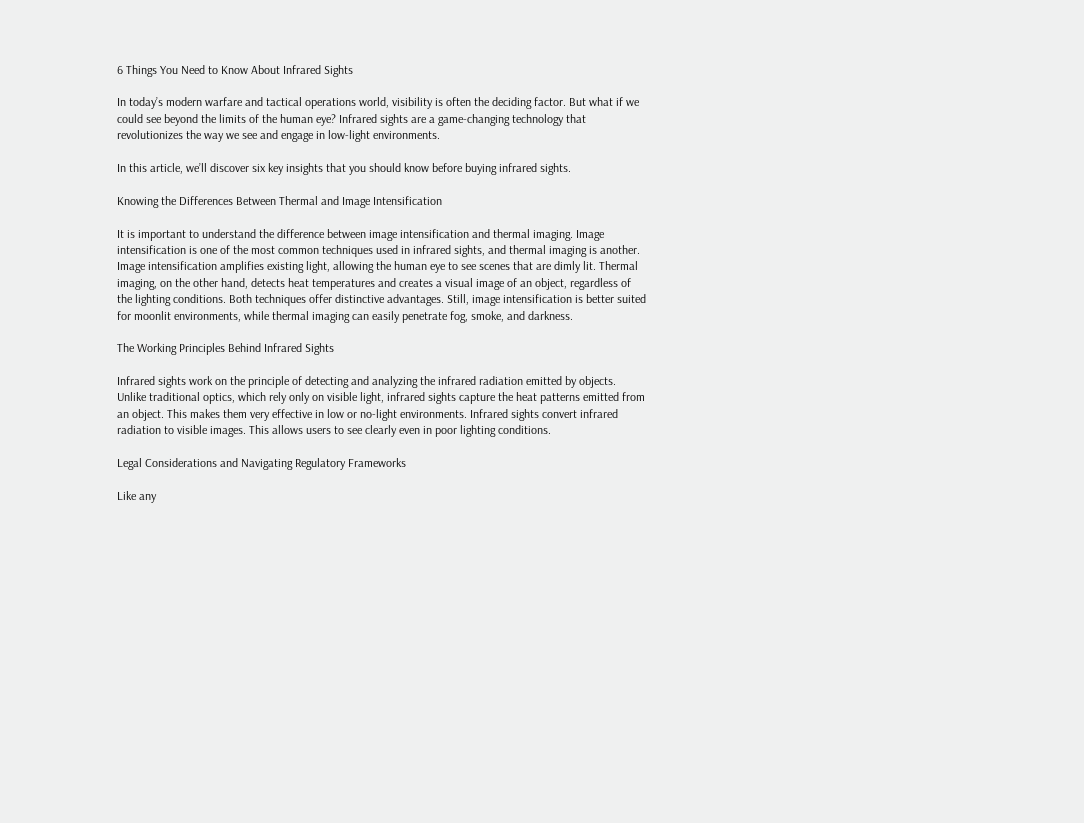6 Things You Need to Know About Infrared Sights

In today’s modern warfare and tactical operations world, visibility is often the deciding factor. But what if we could see beyond the limits of the human eye? Infrared sights are a game-changing technology that revolutionizes the way we see and engage in low-light environments.

In this article, we’ll discover six key insights that you should know before buying infrared sights.

Knowing the Differences Between Thermal and Image Intensification

It is important to understand the difference between image intensification and thermal imaging. Image intensification is one of the most common techniques used in infrared sights, and thermal imaging is another. Image intensification amplifies existing light, allowing the human eye to see scenes that are dimly lit. Thermal imaging, on the other hand, detects heat temperatures and creates a visual image of an object, regardless of the lighting conditions. Both techniques offer distinctive advantages. Still, image intensification is better suited for moonlit environments, while thermal imaging can easily penetrate fog, smoke, and darkness.

The Working Principles Behind Infrared Sights

Infrared sights work on the principle of detecting and analyzing the infrared radiation emitted by objects. Unlike traditional optics, which rely only on visible light, infrared sights capture the heat patterns emitted from an object. This makes them very effective in low or no-light environments. Infrared sights convert infrared radiation to visible images. This allows users to see clearly even in poor lighting conditions.

Legal Considerations and Navigating Regulatory Frameworks

Like any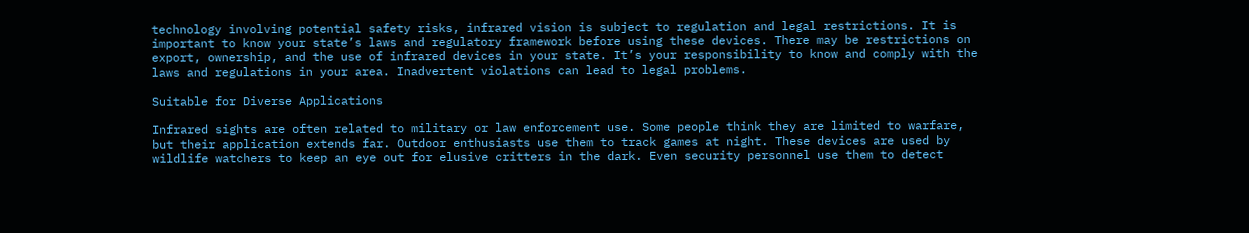technology involving potential safety risks, infrared vision is subject to regulation and legal restrictions. It is important to know your state’s laws and regulatory framework before using these devices. There may be restrictions on export, ownership, and the use of infrared devices in your state. It’s your responsibility to know and comply with the laws and regulations in your area. Inadvertent violations can lead to legal problems.

Suitable for Diverse Applications

Infrared sights are often related to military or law enforcement use. Some people think they are limited to warfare, but their application extends far. Outdoor enthusiasts use them to track games at night. These devices are used by wildlife watchers to keep an eye out for elusive critters in the dark. Even security personnel use them to detect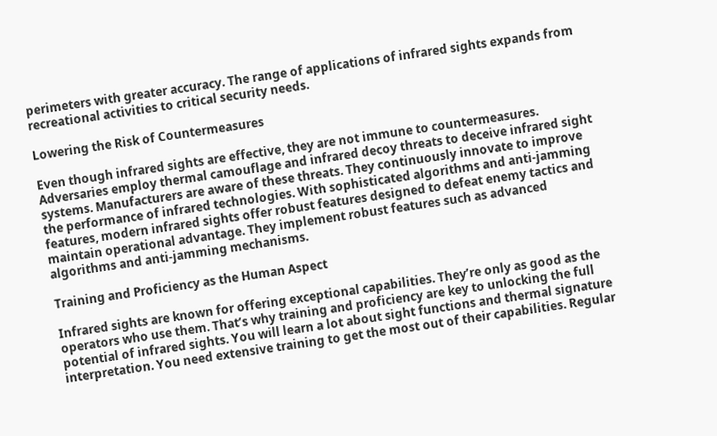perimeters with greater accuracy. The range of applications of infrared sights expands from recreational activities to critical security needs.

Lowering the Risk of Countermeasures

Even though infrared sights are effective, they are not immune to countermeasures. Adversaries employ thermal camouflage and infrared decoy threats to deceive infrared sight systems. Manufacturers are aware of these threats. They continuously innovate to improve the performance of infrared technologies. With sophisticated algorithms and anti-jamming features, modern infrared sights offer robust features designed to defeat enemy tactics and maintain operational advantage. They implement robust features such as advanced algorithms and anti-jamming mechanisms.

Training and Proficiency as the Human Aspect

Infrared sights are known for offering exceptional capabilities. They’re only as good as the operators who use them. That’s why training and proficiency are key to unlocking the full potential of infrared sights. You will learn a lot about sight functions and thermal signature interpretation. You need extensive training to get the most out of their capabilities. Regular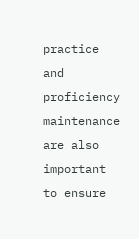practice and proficiency maintenance are also important to ensure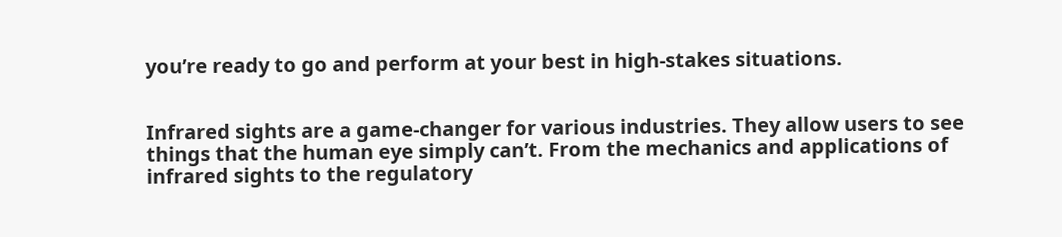you’re ready to go and perform at your best in high-stakes situations.


Infrared sights are a game-changer for various industries. They allow users to see things that the human eye simply can’t. From the mechanics and applications of infrared sights to the regulatory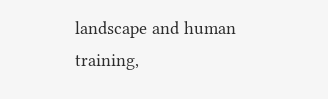landscape and human training,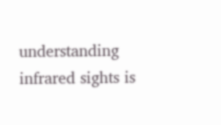understanding infrared sights is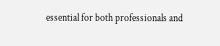essential for both professionals and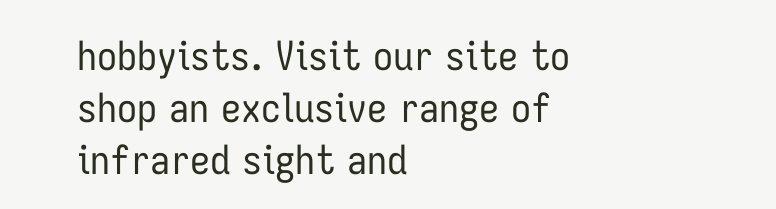hobbyists. Visit our site to shop an exclusive range of infrared sight and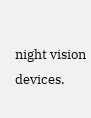night vision devices.